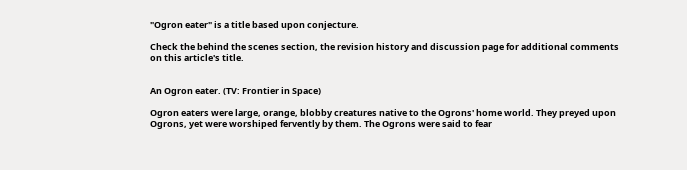"Ogron eater" is a title based upon conjecture.

Check the behind the scenes section, the revision history and discussion page for additional comments on this article's title.


An Ogron eater. (TV: Frontier in Space)

Ogron eaters were large, orange, blobby creatures native to the Ogrons' home world. They preyed upon Ogrons, yet were worshiped fervently by them. The Ogrons were said to fear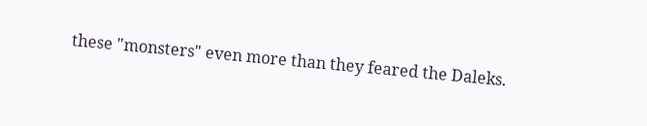these "monsters" even more than they feared the Daleks.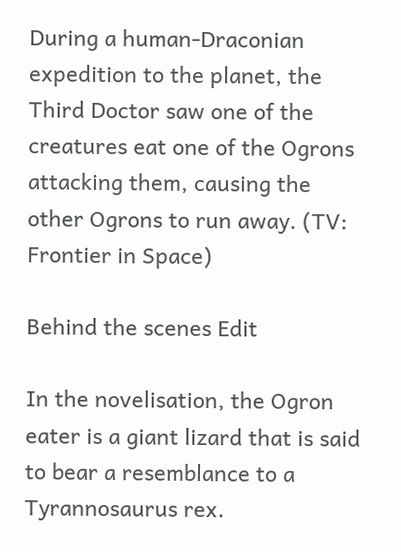During a human-Draconian expedition to the planet, the Third Doctor saw one of the creatures eat one of the Ogrons attacking them, causing the other Ogrons to run away. (TV: Frontier in Space)

Behind the scenes Edit

In the novelisation, the Ogron eater is a giant lizard that is said to bear a resemblance to a Tyrannosaurus rex.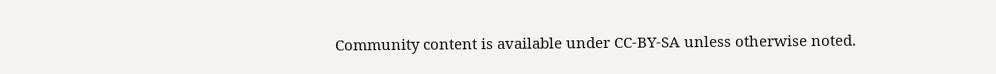Community content is available under CC-BY-SA unless otherwise noted.